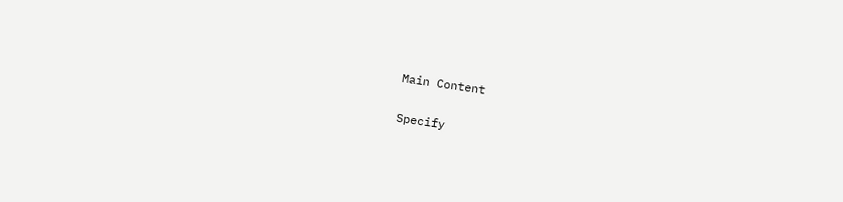Main Content

Specify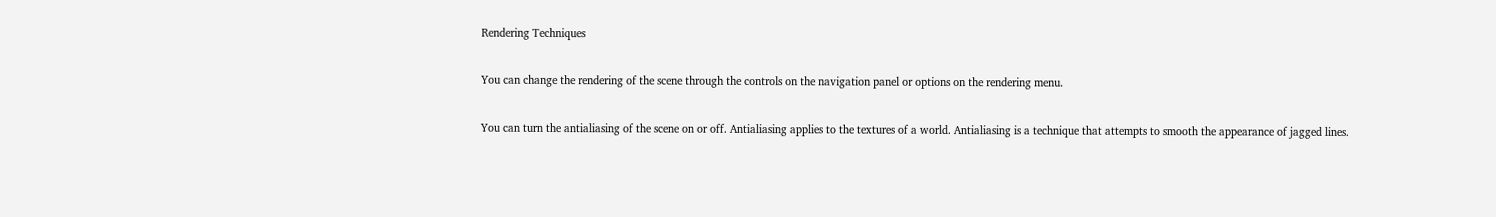Rendering Techniques

You can change the rendering of the scene through the controls on the navigation panel or options on the rendering menu.

You can turn the antialiasing of the scene on or off. Antialiasing applies to the textures of a world. Antialiasing is a technique that attempts to smooth the appearance of jagged lines.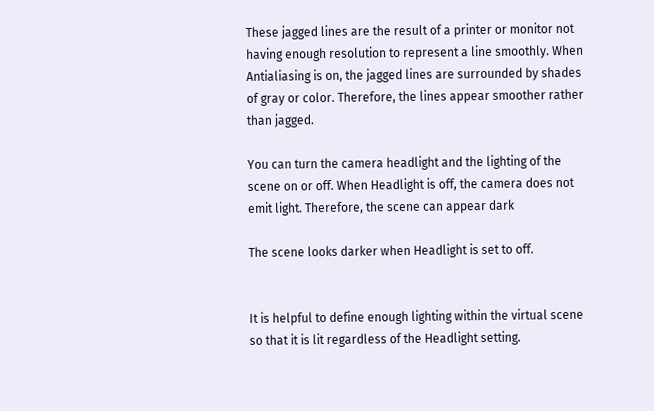These jagged lines are the result of a printer or monitor not having enough resolution to represent a line smoothly. When Antialiasing is on, the jagged lines are surrounded by shades of gray or color. Therefore, the lines appear smoother rather than jagged.

You can turn the camera headlight and the lighting of the scene on or off. When Headlight is off, the camera does not emit light. Therefore, the scene can appear dark

The scene looks darker when Headlight is set to off.


It is helpful to define enough lighting within the virtual scene so that it is lit regardless of the Headlight setting.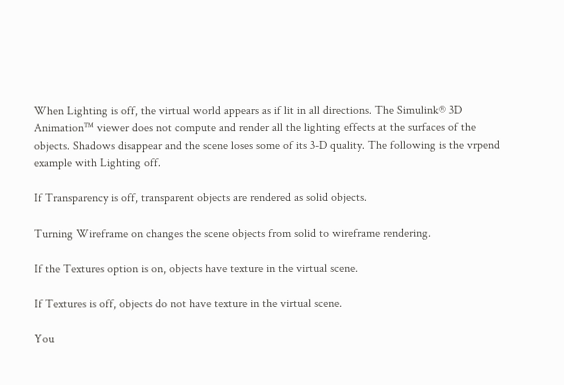When Lighting is off, the virtual world appears as if lit in all directions. The Simulink® 3D Animation™ viewer does not compute and render all the lighting effects at the surfaces of the objects. Shadows disappear and the scene loses some of its 3-D quality. The following is the vrpend example with Lighting off.

If Transparency is off, transparent objects are rendered as solid objects.

Turning Wireframe on changes the scene objects from solid to wireframe rendering.

If the Textures option is on, objects have texture in the virtual scene.

If Textures is off, objects do not have texture in the virtual scene.

You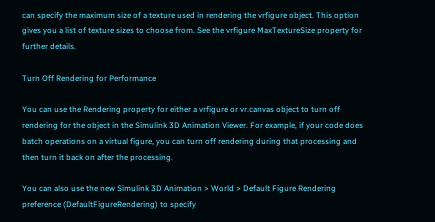can specify the maximum size of a texture used in rendering the vrfigure object. This option gives you a list of texture sizes to choose from. See the vrfigure MaxTextureSize property for further details.

Turn Off Rendering for Performance

You can use the Rendering property for either a vrfigure or vr.canvas object to turn off rendering for the object in the Simulink 3D Animation Viewer. For example, if your code does batch operations on a virtual figure, you can turn off rendering during that processing and then turn it back on after the processing.

You can also use the new Simulink 3D Animation > World > Default Figure Rendering preference (DefaultFigureRendering) to specify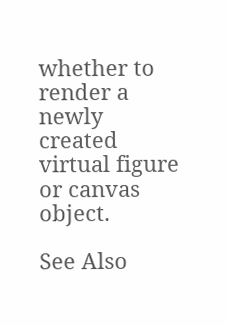whether to render a newly created virtual figure or canvas object.

See Also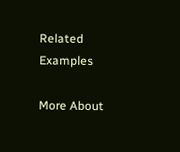Related Examples

More About